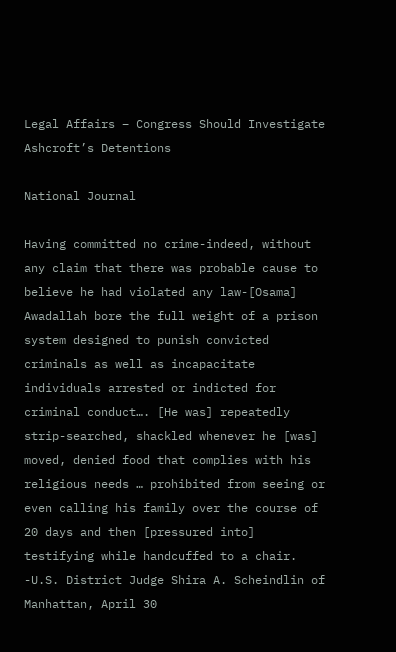Legal Affairs – Congress Should Investigate Ashcroft’s Detentions

National Journal

Having committed no crime-indeed, without any claim that there was probable cause to believe he had violated any law-[Osama] Awadallah bore the full weight of a prison system designed to punish convicted criminals as well as incapacitate individuals arrested or indicted for criminal conduct…. [He was] repeatedly strip-searched, shackled whenever he [was] moved, denied food that complies with his religious needs … prohibited from seeing or even calling his family over the course of 20 days and then [pressured into] testifying while handcuffed to a chair. -U.S. District Judge Shira A. Scheindlin of Manhattan, April 30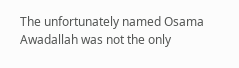The unfortunately named Osama Awadallah was not the only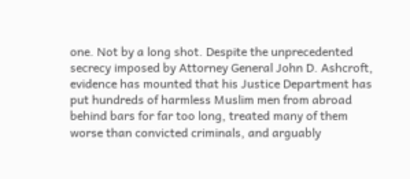one. Not by a long shot. Despite the unprecedented secrecy imposed by Attorney General John D. Ashcroft, evidence has mounted that his Justice Department has put hundreds of harmless Muslim men from abroad behind bars for far too long, treated many of them worse than convicted criminals, and arguably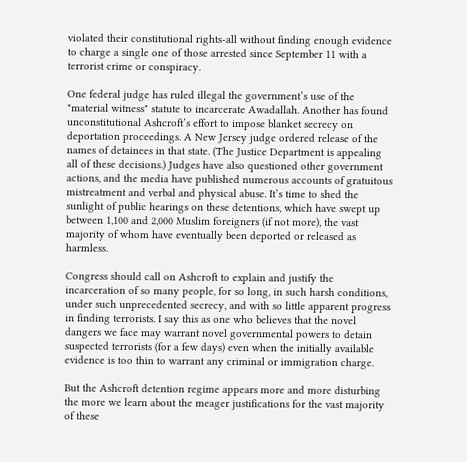violated their constitutional rights-all without finding enough evidence to charge a single one of those arrested since September 11 with a terrorist crime or conspiracy.

One federal judge has ruled illegal the government’s use of the "material witness" statute to incarcerate Awadallah. Another has found unconstitutional Ashcroft’s effort to impose blanket secrecy on deportation proceedings. A New Jersey judge ordered release of the names of detainees in that state. (The Justice Department is appealing all of these decisions.) Judges have also questioned other government actions, and the media have published numerous accounts of gratuitous mistreatment and verbal and physical abuse. It’s time to shed the sunlight of public hearings on these detentions, which have swept up between 1,100 and 2,000 Muslim foreigners (if not more), the vast majority of whom have eventually been deported or released as harmless.

Congress should call on Ashcroft to explain and justify the incarceration of so many people, for so long, in such harsh conditions, under such unprecedented secrecy, and with so little apparent progress in finding terrorists. I say this as one who believes that the novel dangers we face may warrant novel governmental powers to detain suspected terrorists (for a few days) even when the initially available evidence is too thin to warrant any criminal or immigration charge.

But the Ashcroft detention regime appears more and more disturbing the more we learn about the meager justifications for the vast majority of these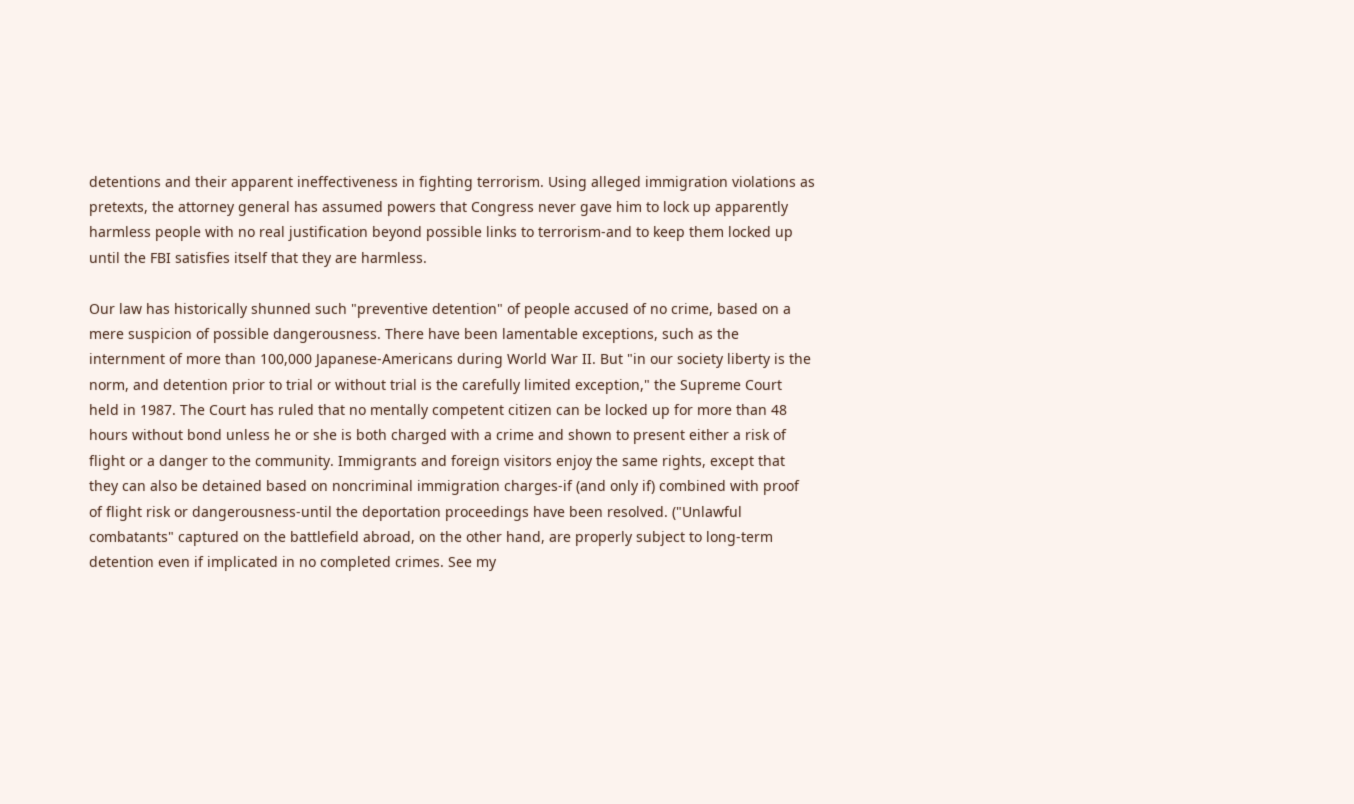detentions and their apparent ineffectiveness in fighting terrorism. Using alleged immigration violations as pretexts, the attorney general has assumed powers that Congress never gave him to lock up apparently harmless people with no real justification beyond possible links to terrorism-and to keep them locked up until the FBI satisfies itself that they are harmless.

Our law has historically shunned such "preventive detention" of people accused of no crime, based on a mere suspicion of possible dangerousness. There have been lamentable exceptions, such as the internment of more than 100,000 Japanese-Americans during World War II. But "in our society liberty is the norm, and detention prior to trial or without trial is the carefully limited exception," the Supreme Court held in 1987. The Court has ruled that no mentally competent citizen can be locked up for more than 48 hours without bond unless he or she is both charged with a crime and shown to present either a risk of flight or a danger to the community. Immigrants and foreign visitors enjoy the same rights, except that they can also be detained based on noncriminal immigration charges-if (and only if) combined with proof of flight risk or dangerousness-until the deportation proceedings have been resolved. ("Unlawful combatants" captured on the battlefield abroad, on the other hand, are properly subject to long-term detention even if implicated in no completed crimes. See my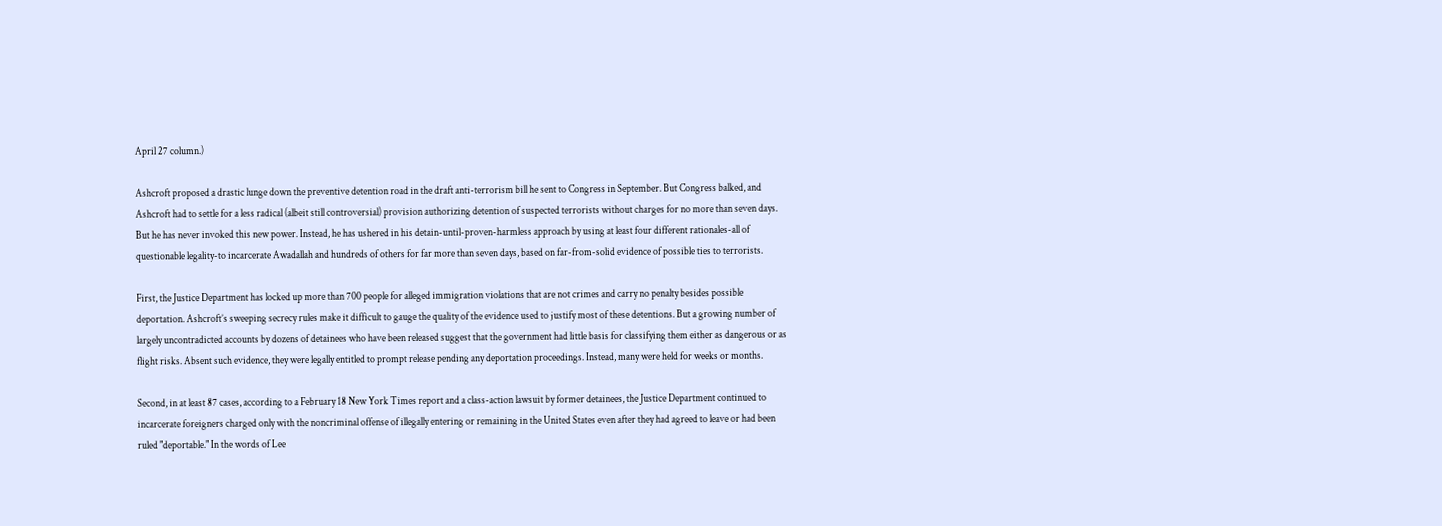April 27 column.)

Ashcroft proposed a drastic lunge down the preventive detention road in the draft anti-terrorism bill he sent to Congress in September. But Congress balked, and Ashcroft had to settle for a less radical (albeit still controversial) provision authorizing detention of suspected terrorists without charges for no more than seven days. But he has never invoked this new power. Instead, he has ushered in his detain-until-proven-harmless approach by using at least four different rationales-all of questionable legality-to incarcerate Awadallah and hundreds of others for far more than seven days, based on far-from-solid evidence of possible ties to terrorists.

First, the Justice Department has locked up more than 700 people for alleged immigration violations that are not crimes and carry no penalty besides possible deportation. Ashcroft’s sweeping secrecy rules make it difficult to gauge the quality of the evidence used to justify most of these detentions. But a growing number of largely uncontradicted accounts by dozens of detainees who have been released suggest that the government had little basis for classifying them either as dangerous or as flight risks. Absent such evidence, they were legally entitled to prompt release pending any deportation proceedings. Instead, many were held for weeks or months.

Second, in at least 87 cases, according to a February 18 New York Times report and a class-action lawsuit by former detainees, the Justice Department continued to incarcerate foreigners charged only with the noncriminal offense of illegally entering or remaining in the United States even after they had agreed to leave or had been ruled "deportable." In the words of Lee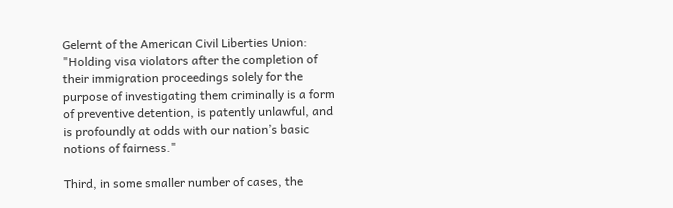Gelernt of the American Civil Liberties Union: "Holding visa violators after the completion of their immigration proceedings solely for the purpose of investigating them criminally is a form of preventive detention, is patently unlawful, and is profoundly at odds with our nation’s basic notions of fairness."

Third, in some smaller number of cases, the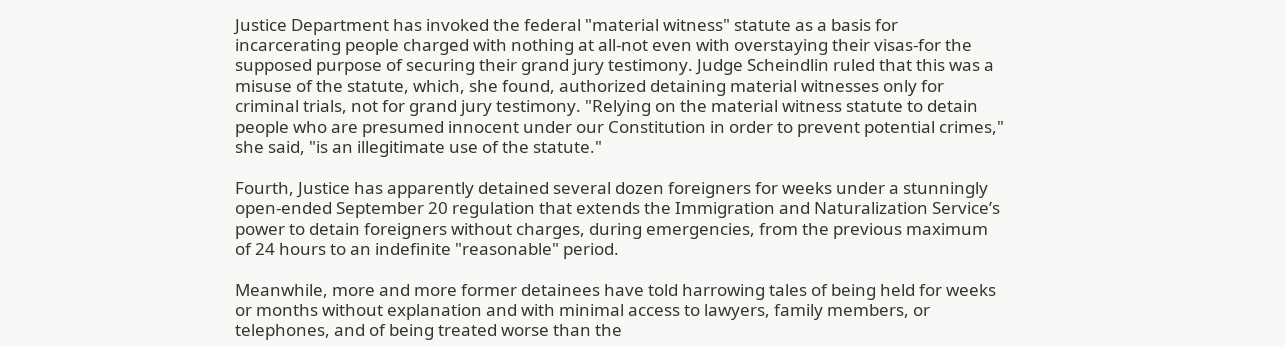Justice Department has invoked the federal "material witness" statute as a basis for incarcerating people charged with nothing at all-not even with overstaying their visas-for the supposed purpose of securing their grand jury testimony. Judge Scheindlin ruled that this was a misuse of the statute, which, she found, authorized detaining material witnesses only for criminal trials, not for grand jury testimony. "Relying on the material witness statute to detain people who are presumed innocent under our Constitution in order to prevent potential crimes," she said, "is an illegitimate use of the statute."

Fourth, Justice has apparently detained several dozen foreigners for weeks under a stunningly open-ended September 20 regulation that extends the Immigration and Naturalization Service’s power to detain foreigners without charges, during emergencies, from the previous maximum of 24 hours to an indefinite "reasonable" period.

Meanwhile, more and more former detainees have told harrowing tales of being held for weeks or months without explanation and with minimal access to lawyers, family members, or telephones, and of being treated worse than the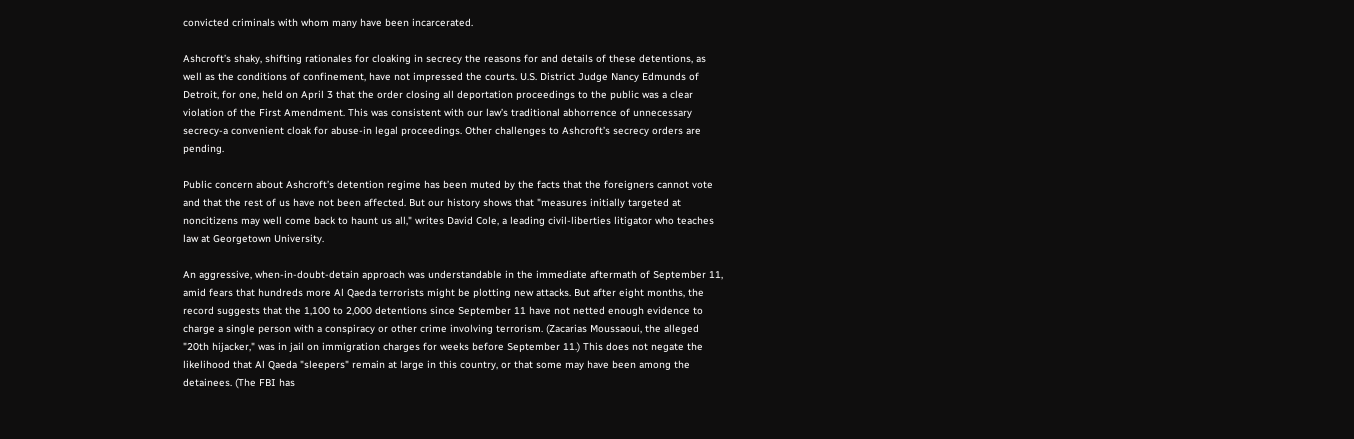convicted criminals with whom many have been incarcerated.

Ashcroft’s shaky, shifting rationales for cloaking in secrecy the reasons for and details of these detentions, as well as the conditions of confinement, have not impressed the courts. U.S. District Judge Nancy Edmunds of Detroit, for one, held on April 3 that the order closing all deportation proceedings to the public was a clear violation of the First Amendment. This was consistent with our law’s traditional abhorrence of unnecessary secrecy-a convenient cloak for abuse-in legal proceedings. Other challenges to Ashcroft’s secrecy orders are pending.

Public concern about Ashcroft’s detention regime has been muted by the facts that the foreigners cannot vote and that the rest of us have not been affected. But our history shows that "measures initially targeted at noncitizens may well come back to haunt us all," writes David Cole, a leading civil-liberties litigator who teaches law at Georgetown University.

An aggressive, when-in-doubt-detain approach was understandable in the immediate aftermath of September 11, amid fears that hundreds more Al Qaeda terrorists might be plotting new attacks. But after eight months, the record suggests that the 1,100 to 2,000 detentions since September 11 have not netted enough evidence to charge a single person with a conspiracy or other crime involving terrorism. (Zacarias Moussaoui, the alleged "20th hijacker," was in jail on immigration charges for weeks before September 11.) This does not negate the likelihood that Al Qaeda "sleepers" remain at large in this country, or that some may have been among the detainees. (The FBI has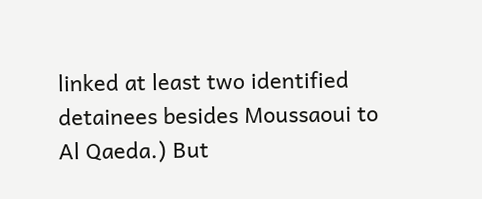linked at least two identified detainees besides Moussaoui to Al Qaeda.) But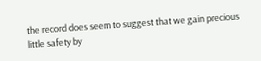the record does seem to suggest that we gain precious little safety by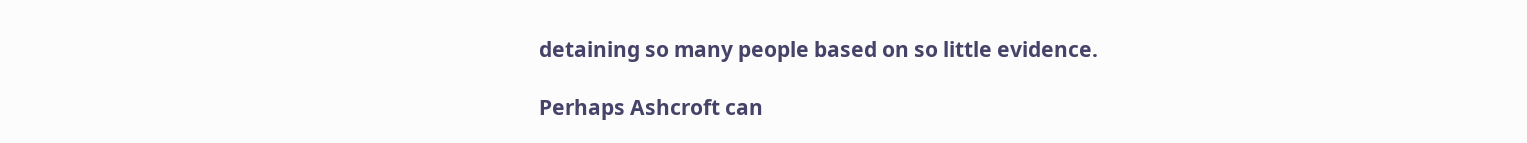detaining so many people based on so little evidence.

Perhaps Ashcroft can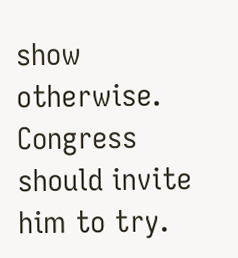show otherwise. Congress should invite him to try.